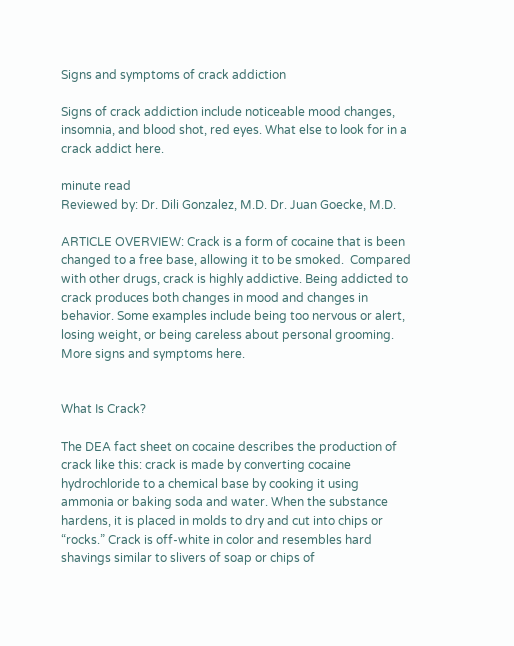Signs and symptoms of crack addiction

Signs of crack addiction include noticeable mood changes, insomnia, and blood shot, red eyes. What else to look for in a crack addict here.

minute read
Reviewed by: Dr. Dili Gonzalez, M.D. Dr. Juan Goecke, M.D.

ARTICLE OVERVIEW: Crack is a form of cocaine that is been changed to a free base, allowing it to be smoked.  Compared with other drugs, crack is highly addictive. Being addicted to crack produces both changes in mood and changes in behavior. Some examples include being too nervous or alert, losing weight, or being careless about personal grooming. More signs and symptoms here.


What Is Crack?

The DEA fact sheet on cocaine describes the production of crack like this: crack is made by converting cocaine hydrochloride to a chemical base by cooking it using ammonia or baking soda and water. When the substance hardens, it is placed in molds to dry and cut into chips or “rocks.” Crack is off-white in color and resembles hard shavings similar to slivers of soap or chips of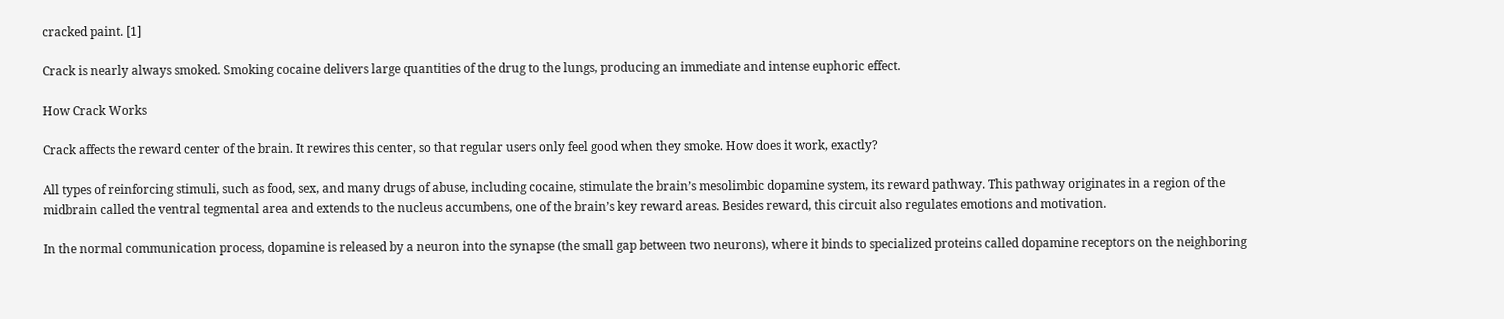cracked paint. [1]

Crack is nearly always smoked. Smoking cocaine delivers large quantities of the drug to the lungs, producing an immediate and intense euphoric effect.

How Crack Works

Crack affects the reward center of the brain. It rewires this center, so that regular users only feel good when they smoke. How does it work, exactly?

All types of reinforcing stimuli, such as food, sex, and many drugs of abuse, including cocaine, stimulate the brain’s mesolimbic dopamine system, its reward pathway. This pathway originates in a region of the midbrain called the ventral tegmental area and extends to the nucleus accumbens, one of the brain’s key reward areas. Besides reward, this circuit also regulates emotions and motivation.

In the normal communication process, dopamine is released by a neuron into the synapse (the small gap between two neurons), where it binds to specialized proteins called dopamine receptors on the neighboring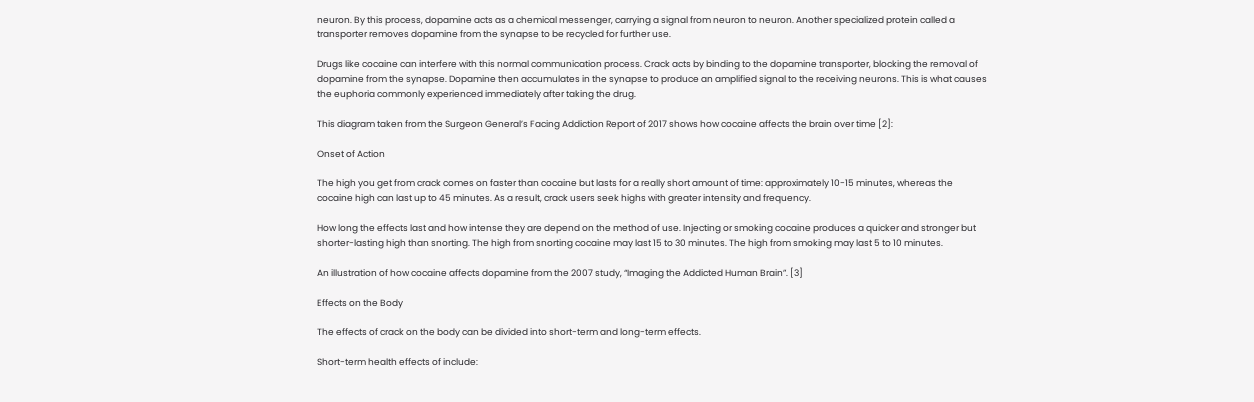neuron. By this process, dopamine acts as a chemical messenger, carrying a signal from neuron to neuron. Another specialized protein called a transporter removes dopamine from the synapse to be recycled for further use.

Drugs like cocaine can interfere with this normal communication process. Crack acts by binding to the dopamine transporter, blocking the removal of dopamine from the synapse. Dopamine then accumulates in the synapse to produce an amplified signal to the receiving neurons. This is what causes the euphoria commonly experienced immediately after taking the drug.

This diagram taken from the Surgeon General’s Facing Addiction Report of 2017 shows how cocaine affects the brain over time [2]:

Onset of Action

The high you get from crack comes on faster than cocaine but lasts for a really short amount of time: approximately 10-15 minutes, whereas the cocaine high can last up to 45 minutes. As a result, crack users seek highs with greater intensity and frequency.

How long the effects last and how intense they are depend on the method of use. Injecting or smoking cocaine produces a quicker and stronger but shorter-lasting high than snorting. The high from snorting cocaine may last 15 to 30 minutes. The high from smoking may last 5 to 10 minutes.

An illustration of how cocaine affects dopamine from the 2007 study, “Imaging the Addicted Human Brain”. [3]

Effects on the Body

The effects of crack on the body can be divided into short-term and long-term effects.

Short-term health effects of include: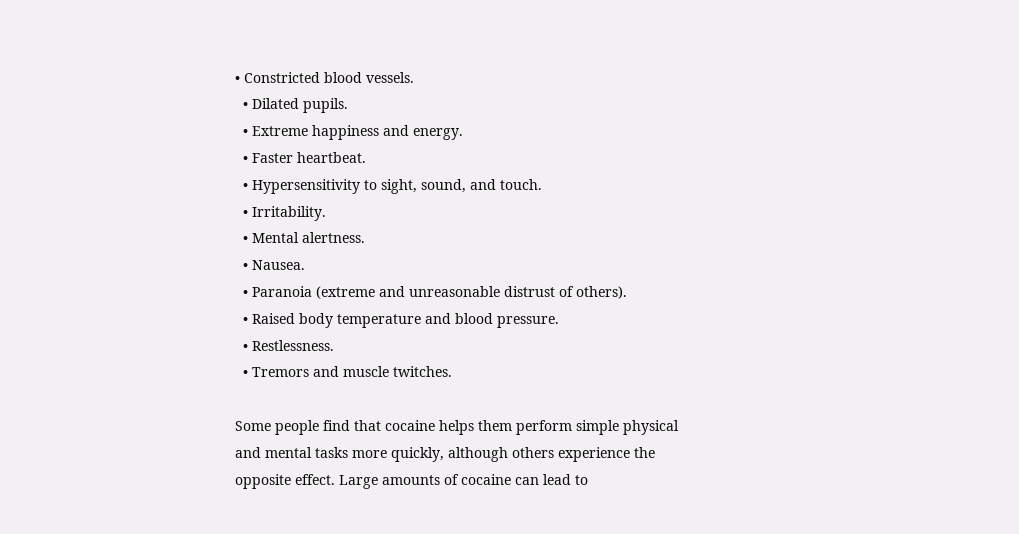• Constricted blood vessels.
  • Dilated pupils.
  • Extreme happiness and energy.
  • Faster heartbeat.
  • Hypersensitivity to sight, sound, and touch.
  • Irritability.
  • Mental alertness.
  • Nausea.
  • Paranoia (extreme and unreasonable distrust of others).
  • Raised body temperature and blood pressure.
  • Restlessness.
  • Tremors and muscle twitches.

Some people find that cocaine helps them perform simple physical and mental tasks more quickly, although others experience the opposite effect. Large amounts of cocaine can lead to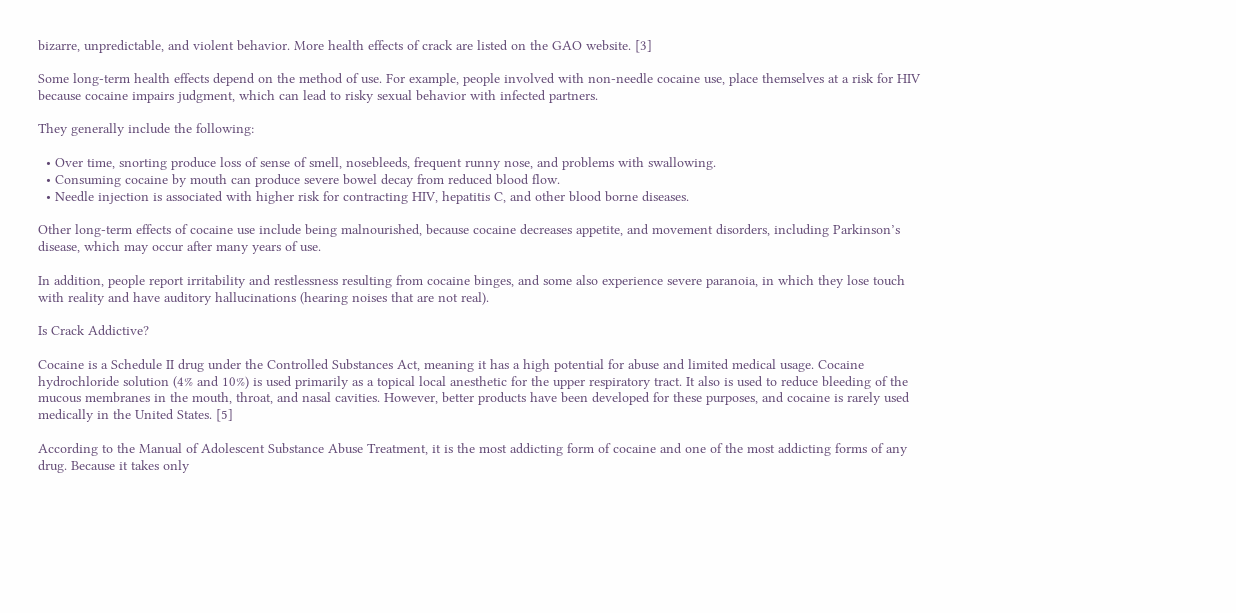bizarre, unpredictable, and violent behavior. More health effects of crack are listed on the GAO website. [3]

Some long-term health effects depend on the method of use. For example, people involved with non-needle cocaine use, place themselves at a risk for HIV because cocaine impairs judgment, which can lead to risky sexual behavior with infected partners.

They generally include the following:

  • Over time, snorting produce loss of sense of smell, nosebleeds, frequent runny nose, and problems with swallowing.
  • Consuming cocaine by mouth can produce severe bowel decay from reduced blood flow.
  • Needle injection is associated with higher risk for contracting HIV, hepatitis C, and other blood borne diseases.

Other long-term effects of cocaine use include being malnourished, because cocaine decreases appetite, and movement disorders, including Parkinson’s disease, which may occur after many years of use.

In addition, people report irritability and restlessness resulting from cocaine binges, and some also experience severe paranoia, in which they lose touch with reality and have auditory hallucinations (hearing noises that are not real).

Is Crack Addictive?

Cocaine is a Schedule II drug under the Controlled Substances Act, meaning it has a high potential for abuse and limited medical usage. Cocaine hydrochloride solution (4% and 10%) is used primarily as a topical local anesthetic for the upper respiratory tract. It also is used to reduce bleeding of the mucous membranes in the mouth, throat, and nasal cavities. However, better products have been developed for these purposes, and cocaine is rarely used medically in the United States. [5]

According to the Manual of Adolescent Substance Abuse Treatment, it is the most addicting form of cocaine and one of the most addicting forms of any drug. Because it takes only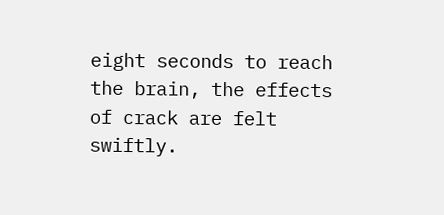eight seconds to reach the brain, the effects of crack are felt swiftly.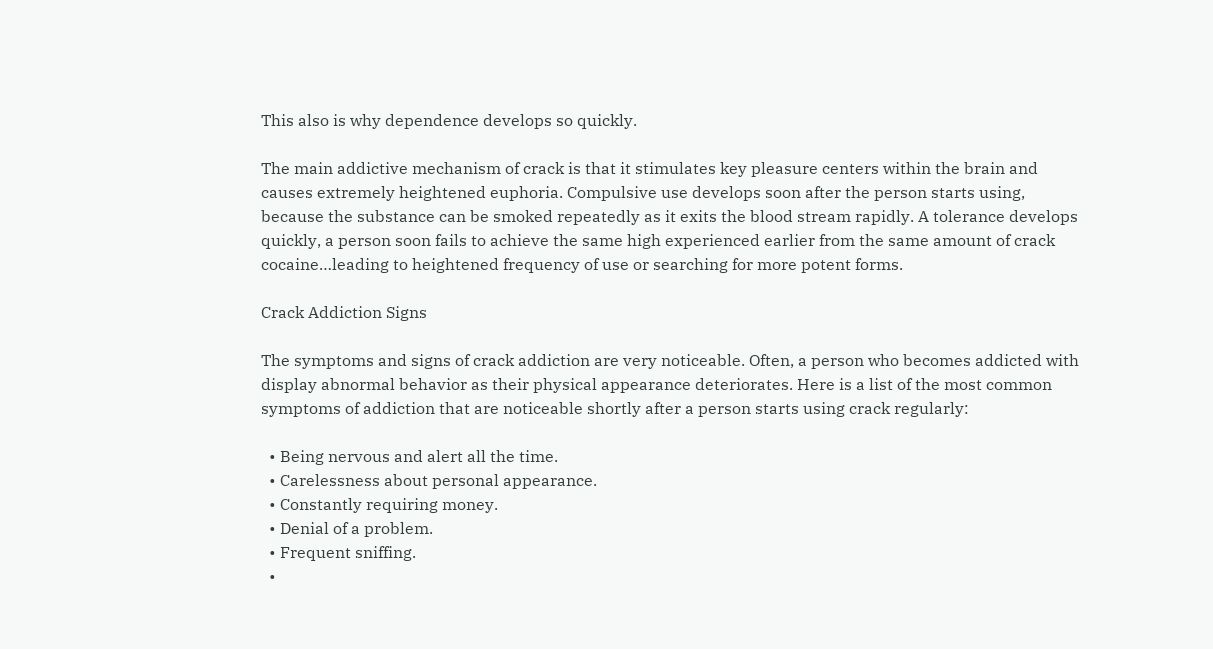This also is why dependence develops so quickly.

The main addictive mechanism of crack is that it stimulates key pleasure centers within the brain and causes extremely heightened euphoria. Compulsive use develops soon after the person starts using, because the substance can be smoked repeatedly as it exits the blood stream rapidly. A tolerance develops quickly, a person soon fails to achieve the same high experienced earlier from the same amount of crack cocaine…leading to heightened frequency of use or searching for more potent forms.

Crack Addiction Signs

The symptoms and signs of crack addiction are very noticeable. Often, a person who becomes addicted with display abnormal behavior as their physical appearance deteriorates. Here is a list of the most common symptoms of addiction that are noticeable shortly after a person starts using crack regularly:

  • Being nervous and alert all the time.
  • Carelessness about personal appearance.
  • Constantly requiring money.
  • Denial of a problem.
  • Frequent sniffing.
  •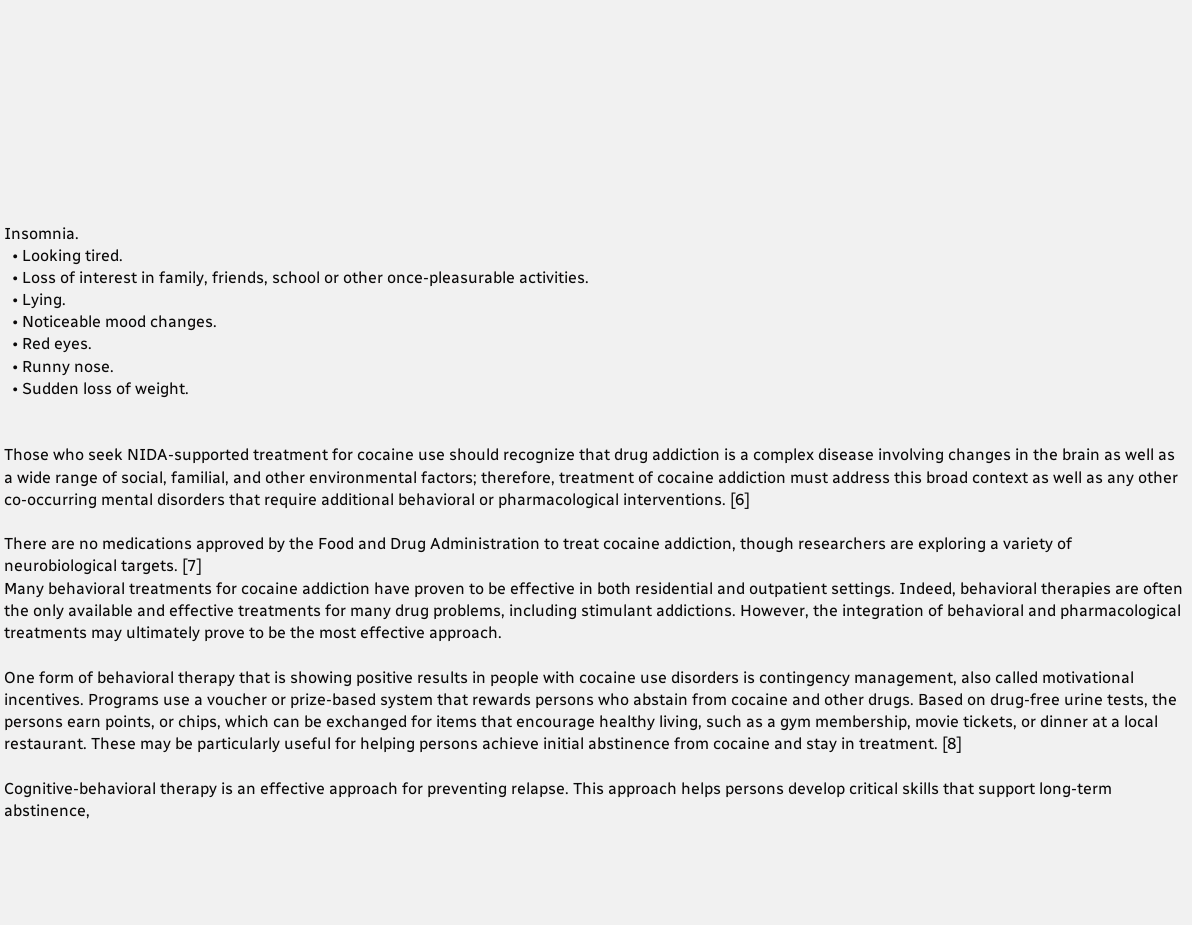Insomnia.
  • Looking tired.
  • Loss of interest in family, friends, school or other once-pleasurable activities.
  • Lying.
  • Noticeable mood changes.
  • Red eyes.
  • Runny nose.
  • Sudden loss of weight.


Those who seek NIDA-supported treatment for cocaine use should recognize that drug addiction is a complex disease involving changes in the brain as well as a wide range of social, familial, and other environmental factors; therefore, treatment of cocaine addiction must address this broad context as well as any other co-occurring mental disorders that require additional behavioral or pharmacological interventions. [6]

There are no medications approved by the Food and Drug Administration to treat cocaine addiction, though researchers are exploring a variety of neurobiological targets. [7]
Many behavioral treatments for cocaine addiction have proven to be effective in both residential and outpatient settings. Indeed, behavioral therapies are often the only available and effective treatments for many drug problems, including stimulant addictions. However, the integration of behavioral and pharmacological treatments may ultimately prove to be the most effective approach.

One form of behavioral therapy that is showing positive results in people with cocaine use disorders is contingency management, also called motivational incentives. Programs use a voucher or prize-based system that rewards persons who abstain from cocaine and other drugs. Based on drug-free urine tests, the persons earn points, or chips, which can be exchanged for items that encourage healthy living, such as a gym membership, movie tickets, or dinner at a local restaurant. These may be particularly useful for helping persons achieve initial abstinence from cocaine and stay in treatment. [8]

Cognitive-behavioral therapy is an effective approach for preventing relapse. This approach helps persons develop critical skills that support long-term abstinence,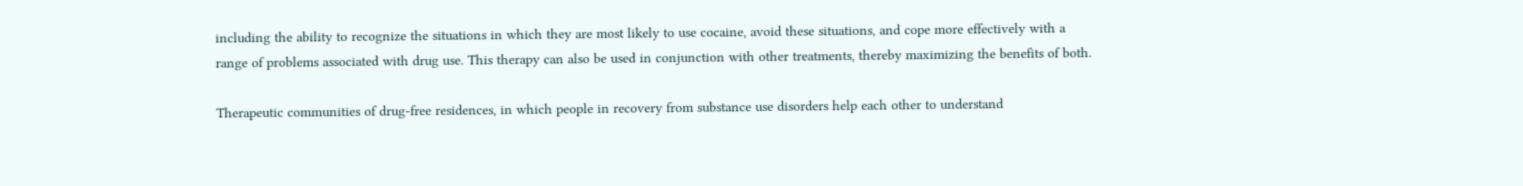including the ability to recognize the situations in which they are most likely to use cocaine, avoid these situations, and cope more effectively with a range of problems associated with drug use. This therapy can also be used in conjunction with other treatments, thereby maximizing the benefits of both.

Therapeutic communities of drug-free residences, in which people in recovery from substance use disorders help each other to understand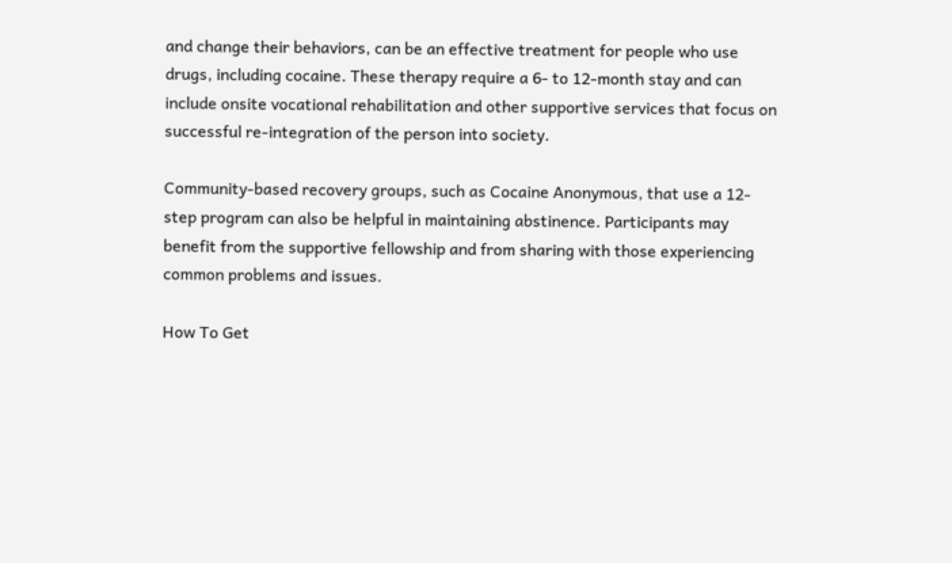and change their behaviors, can be an effective treatment for people who use drugs, including cocaine. These therapy require a 6- to 12-month stay and can include onsite vocational rehabilitation and other supportive services that focus on successful re-integration of the person into society.

Community-based recovery groups, such as Cocaine Anonymous, that use a 12-step program can also be helpful in maintaining abstinence. Participants may benefit from the supportive fellowship and from sharing with those experiencing common problems and issues.

How To Get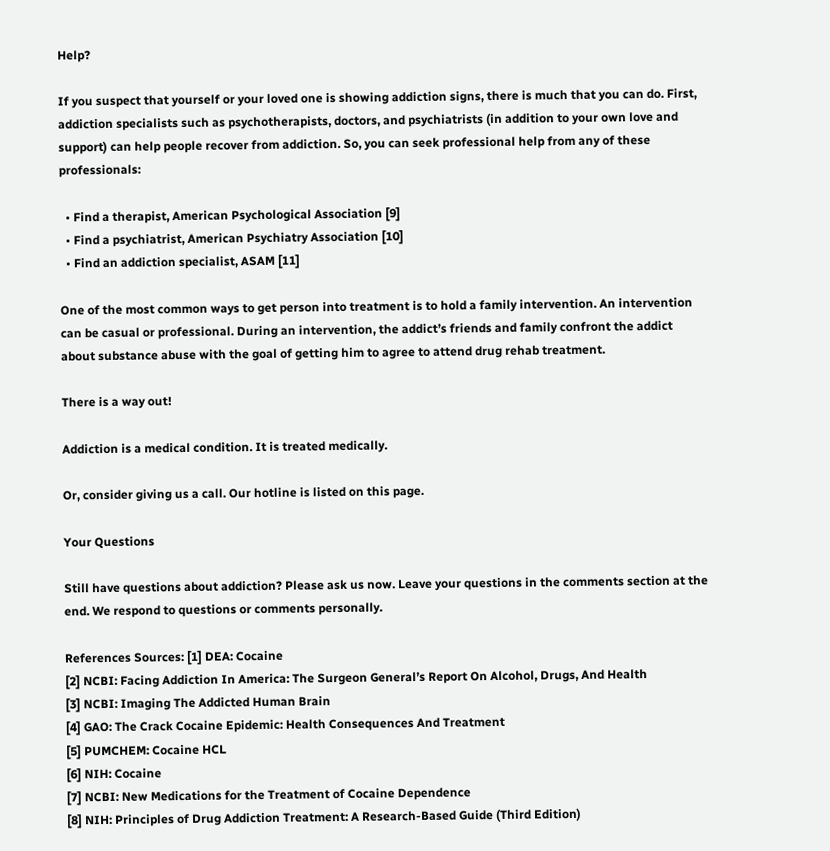Help?

If you suspect that yourself or your loved one is showing addiction signs, there is much that you can do. First, addiction specialists such as psychotherapists, doctors, and psychiatrists (in addition to your own love and support) can help people recover from addiction. So, you can seek professional help from any of these professionals:

  • Find a therapist, American Psychological Association [9]
  • Find a psychiatrist, American Psychiatry Association [10]
  • Find an addiction specialist, ASAM [11]

One of the most common ways to get person into treatment is to hold a family intervention. An intervention can be casual or professional. During an intervention, the addict’s friends and family confront the addict about substance abuse with the goal of getting him to agree to attend drug rehab treatment.

There is a way out!

Addiction is a medical condition. It is treated medically.

Or, consider giving us a call. Our hotline is listed on this page.

Your Questions

Still have questions about addiction? Please ask us now. Leave your questions in the comments section at the end. We respond to questions or comments personally.

References Sources: [1] DEA: Cocaine
[2] NCBI: Facing Addiction In America: The Surgeon General’s Report On Alcohol, Drugs, And Health
[3] NCBI: Imaging The Addicted Human Brain
[4] GAO: The Crack Cocaine Epidemic: Health Consequences And Treatment
[5] PUMCHEM: Cocaine HCL
[6] NIH: Cocaine
[7] NCBI: New Medications for the Treatment of Cocaine Dependence
[8] NIH: Principles of Drug Addiction Treatment: A Research-Based Guide (Third Edition)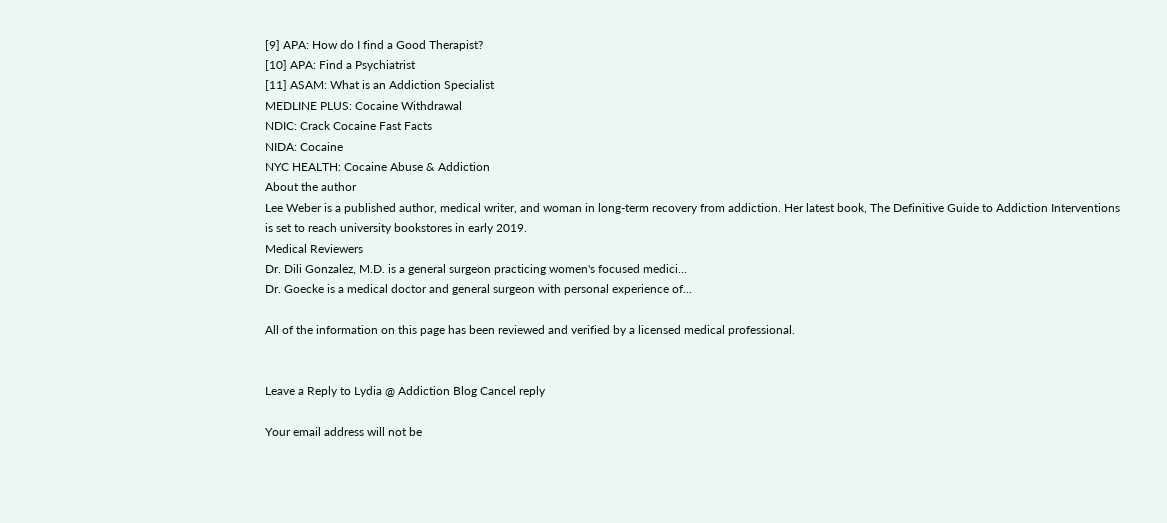[9] APA: How do I find a Good Therapist?
[10] APA: Find a Psychiatrist
[11] ASAM: What is an Addiction Specialist
MEDLINE PLUS: Cocaine Withdrawal
NDIC: Crack Cocaine Fast Facts
NIDA: Cocaine
NYC HEALTH: Cocaine Abuse & Addiction
About the author
Lee Weber is a published author, medical writer, and woman in long-term recovery from addiction. Her latest book, The Definitive Guide to Addiction Interventions is set to reach university bookstores in early 2019.
Medical Reviewers
Dr. Dili Gonzalez, M.D. is a general surgeon practicing women's focused medici...
Dr. Goecke is a medical doctor and general surgeon with personal experience of...

All of the information on this page has been reviewed and verified by a licensed medical professional.


Leave a Reply to Lydia @ Addiction Blog Cancel reply

Your email address will not be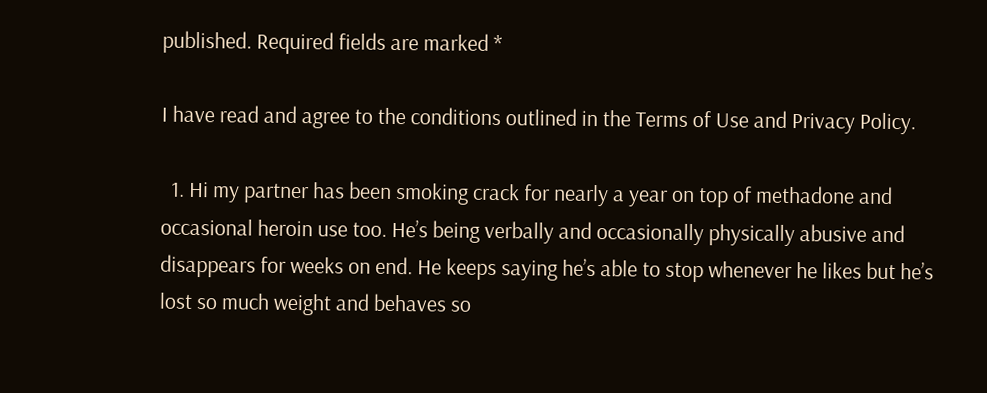published. Required fields are marked *

I have read and agree to the conditions outlined in the Terms of Use and Privacy Policy.

  1. Hi my partner has been smoking crack for nearly a year on top of methadone and occasional heroin use too. He’s being verbally and occasionally physically abusive and disappears for weeks on end. He keeps saying he’s able to stop whenever he likes but he’s lost so much weight and behaves so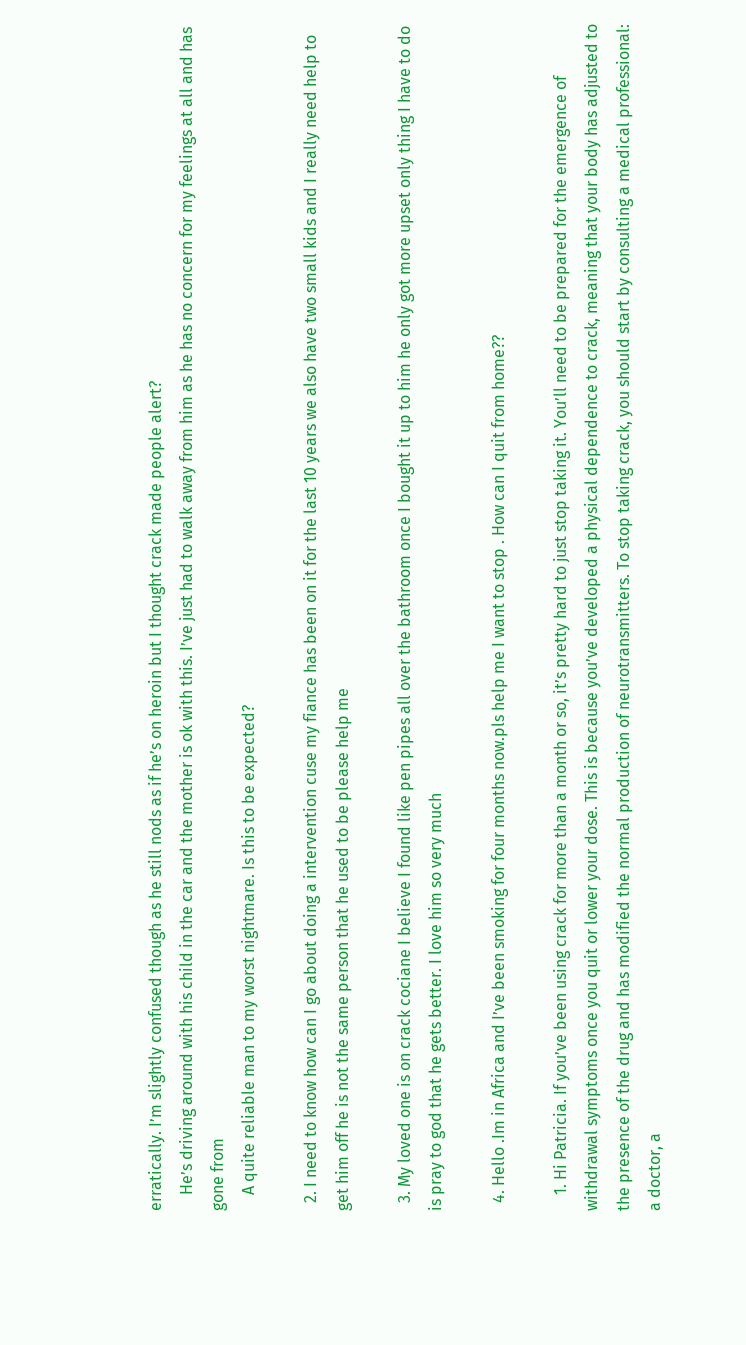erratically. I’m slightly confused though as he still nods as if he’s on heroin but I thought crack made people alert?
    He’s driving around with his child in the car and the mother is ok with this. I’ve just had to walk away from him as he has no concern for my feelings at all and has gone from
    A quite reliable man to my worst nightmare. Is this to be expected?

  2. I need to know how can I go about doing a intervention cuse my fiance has been on it for the last 10 years we also have two small kids and I really need help to get him off he is not the same person that he used to be please help me

  3. My loved one is on crack cociane I believe I found like pen pipes all over the bathroom once I bought it up to him he only got more upset only thing I have to do is pray to god that he gets better. I love him so very much

  4. Hello .Im in Africa and I’ve been smoking for four months now.pls help me I want to stop . How can I quit from home??

    1. Hi Patricia. If you’ve been using crack for more than a month or so, it’s pretty hard to just stop taking it. You’ll need to be prepared for the emergence of withdrawal symptoms once you quit or lower your dose. This is because you’ve developed a physical dependence to crack, meaning that your body has adjusted to the presence of the drug and has modified the normal production of neurotransmitters. To stop taking crack, you should start by consulting a medical professional: a doctor, a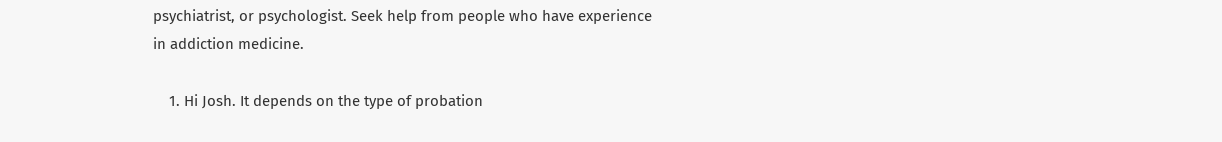psychiatrist, or psychologist. Seek help from people who have experience in addiction medicine.

    1. Hi Josh. It depends on the type of probation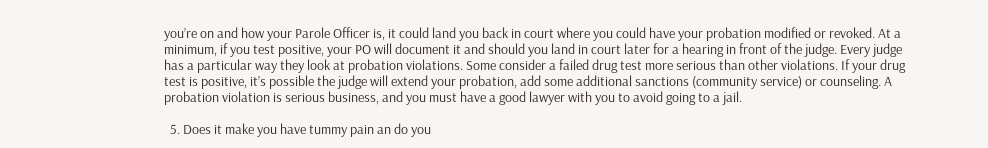you’re on and how your Parole Officer is, it could land you back in court where you could have your probation modified or revoked. At a minimum, if you test positive, your PO will document it and should you land in court later for a hearing in front of the judge. Every judge has a particular way they look at probation violations. Some consider a failed drug test more serious than other violations. If your drug test is positive, it’s possible the judge will extend your probation, add some additional sanctions (community service) or counseling. A probation violation is serious business, and you must have a good lawyer with you to avoid going to a jail.

  5. Does it make you have tummy pain an do you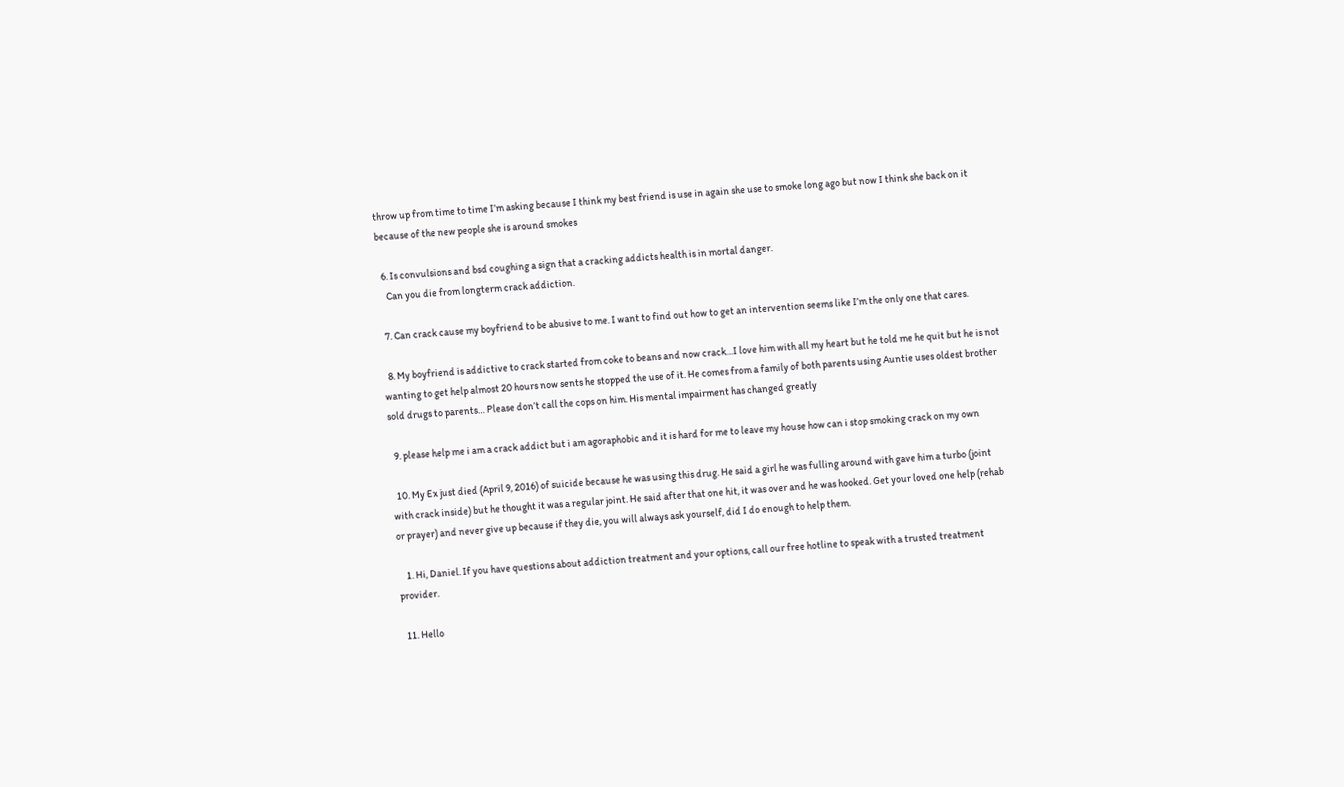throw up from time to time I’m asking because I think my best friend is use in again she use to smoke long ago but now I think she back on it because of the new people she is around smokes

  6. Is convulsions and bsd coughing a sign that a cracking addicts health is in mortal danger.
    Can you die from longterm crack addiction.

  7. Can crack cause my boyfriend to be abusive to me. I want to find out how to get an intervention seems like I’m the only one that cares.

  8. My boyfriend is addictive to crack started from coke to beans and now crack…I love him with all my heart but he told me he quit but he is not wanting to get help almost 20 hours now sents he stopped the use of it. He comes from a family of both parents using Auntie uses oldest brother sold drugs to parents… Please don’t call the cops on him. His mental impairment has changed greatly

  9. please help me i am a crack addict but i am agoraphobic and it is hard for me to leave my house how can i stop smoking crack on my own

  10. My Ex just died (April 9, 2016) of suicide because he was using this drug. He said a girl he was fulling around with gave him a turbo (joint with crack inside) but he thought it was a regular joint. He said after that one hit, it was over and he was hooked. Get your loved one help (rehab or prayer) and never give up because if they die, you will always ask yourself, did I do enough to help them.

    1. Hi, Daniel. If you have questions about addiction treatment and your options, call our free hotline to speak with a trusted treatment provider.

  11. Hello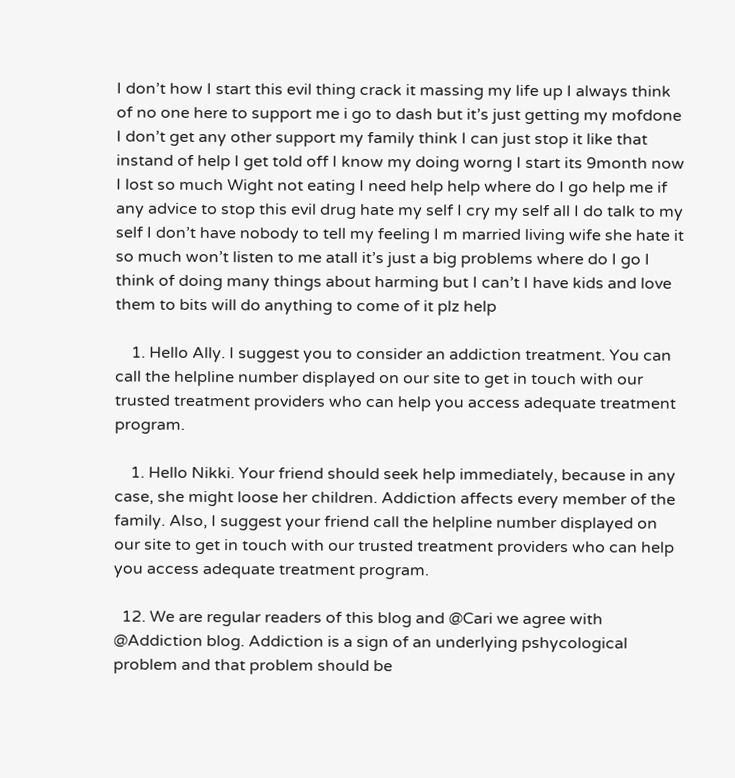I don’t how I start this evil thing crack it massing my life up I always think of no one here to support me i go to dash but it’s just getting my mofdone I don’t get any other support my family think I can just stop it like that instand of help I get told off I know my doing worng I start its 9month now I lost so much Wight not eating I need help help where do I go help me if any advice to stop this evil drug hate my self I cry my self all I do talk to my self I don’t have nobody to tell my feeling I m married living wife she hate it so much won’t listen to me atall it’s just a big problems where do I go I think of doing many things about harming but I can’t I have kids and love them to bits will do anything to come of it plz help

    1. Hello Ally. I suggest you to consider an addiction treatment. You can call the helpline number displayed on our site to get in touch with our trusted treatment providers who can help you access adequate treatment program.

    1. Hello Nikki. Your friend should seek help immediately, because in any case, she might loose her children. Addiction affects every member of the family. Also, I suggest your friend call the helpline number displayed on our site to get in touch with our trusted treatment providers who can help you access adequate treatment program.

  12. We are regular readers of this blog and @Cari we agree with @Addiction blog. Addiction is a sign of an underlying pshycological problem and that problem should be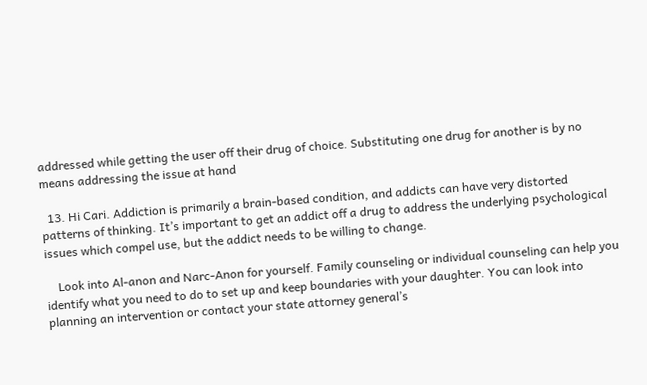addressed while getting the user off their drug of choice. Substituting one drug for another is by no means addressing the issue at hand

  13. Hi Cari. Addiction is primarily a brain-based condition, and addicts can have very distorted patterns of thinking. It’s important to get an addict off a drug to address the underlying psychological issues which compel use, but the addict needs to be willing to change.

    Look into Al-anon and Narc-Anon for yourself. Family counseling or individual counseling can help you identify what you need to do to set up and keep boundaries with your daughter. You can look into planning an intervention or contact your state attorney general’s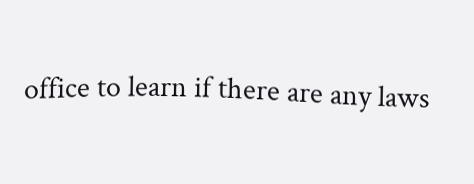office to learn if there are any laws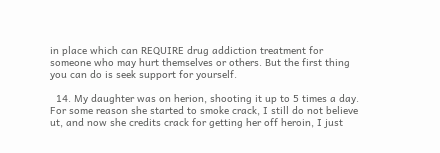in place which can REQUIRE drug addiction treatment for someone who may hurt themselves or others. But the first thing you can do is seek support for yourself.

  14. My daughter was on herion, shooting it up to 5 times a day. For some reason she started to smoke crack, I still do not believe ut, and now she credits crack for getting her off heroin, I just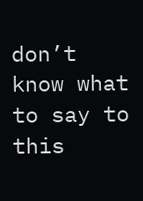don’t know what to say to this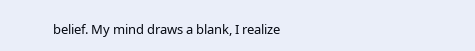belief. My mind draws a blank, I realize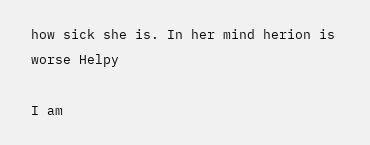how sick she is. In her mind herion is worse Helpy

I am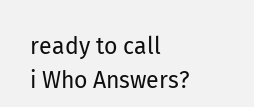ready to call
i Who Answers?